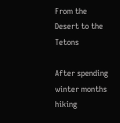From the Desert to the Tetons

After spending winter months hiking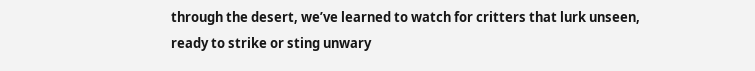through the desert, we’ve learned to watch for critters that lurk unseen, ready to strike or sting unwary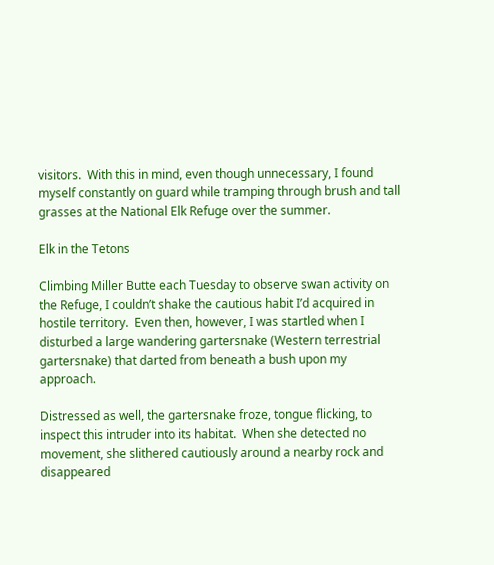visitors.  With this in mind, even though unnecessary, I found myself constantly on guard while tramping through brush and tall grasses at the National Elk Refuge over the summer.

Elk in the Tetons

Climbing Miller Butte each Tuesday to observe swan activity on the Refuge, I couldn’t shake the cautious habit I’d acquired in hostile territory.  Even then, however, I was startled when I disturbed a large wandering gartersnake (Western terrestrial gartersnake) that darted from beneath a bush upon my approach.

Distressed as well, the gartersnake froze, tongue flicking, to inspect this intruder into its habitat.  When she detected no movement, she slithered cautiously around a nearby rock and disappeared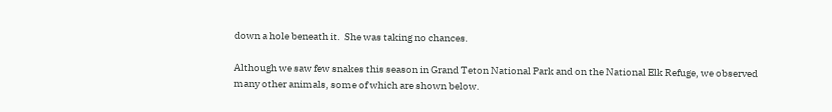down a hole beneath it.  She was taking no chances.

Although we saw few snakes this season in Grand Teton National Park and on the National Elk Refuge, we observed many other animals, some of which are shown below.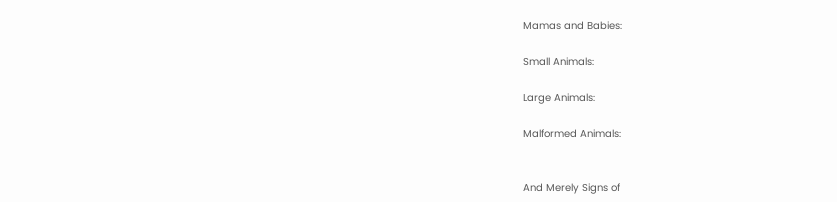Mamas and Babies:

Small Animals:

Large Animals:

Malformed Animals:


And Merely Signs of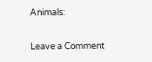Animals:

Leave a Comment